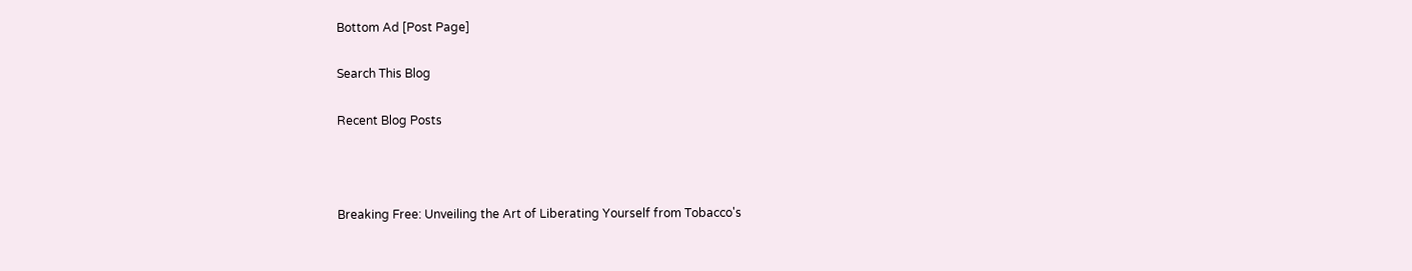Bottom Ad [Post Page]

Search This Blog

Recent Blog Posts



Breaking Free: Unveiling the Art of Liberating Yourself from Tobacco's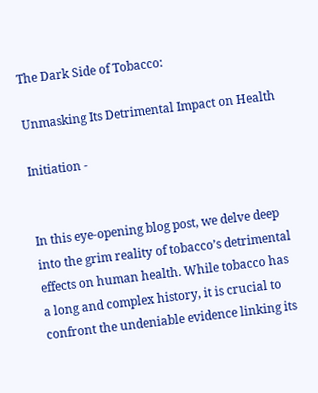The Dark Side of Tobacco:

Unmasking Its Detrimental Impact on Health

Initiation -


In this eye-opening blog post, we delve deep into the grim reality of tobacco’s detrimental effects on human health. While tobacco has a long and complex history, it is crucial to confront the undeniable evidence linking its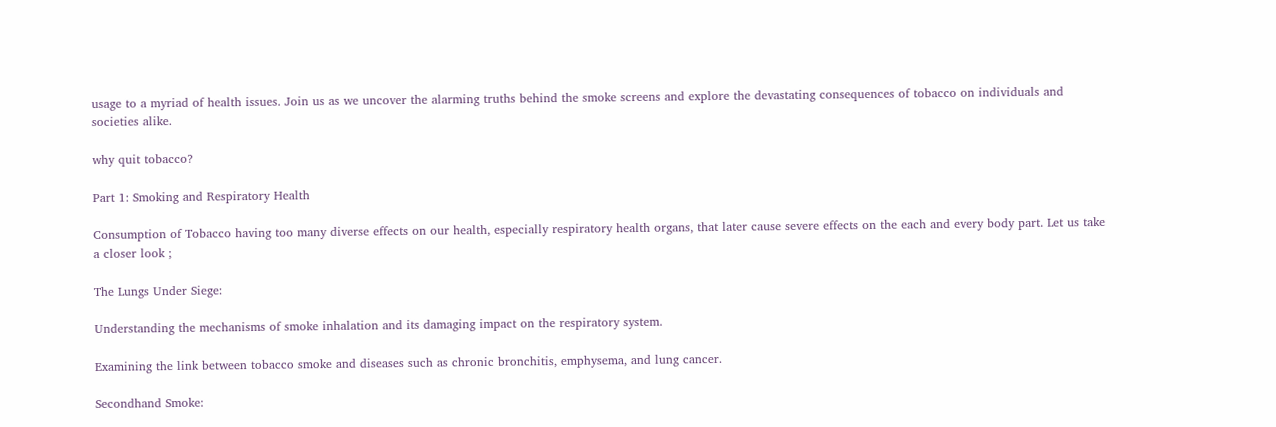usage to a myriad of health issues. Join us as we uncover the alarming truths behind the smoke screens and explore the devastating consequences of tobacco on individuals and societies alike.

why quit tobacco?

Part 1: Smoking and Respiratory Health

Consumption of Tobacco having too many diverse effects on our health, especially respiratory health organs, that later cause severe effects on the each and every body part. Let us take a closer look ;

The Lungs Under Siege:

Understanding the mechanisms of smoke inhalation and its damaging impact on the respiratory system.

Examining the link between tobacco smoke and diseases such as chronic bronchitis, emphysema, and lung cancer.

Secondhand Smoke: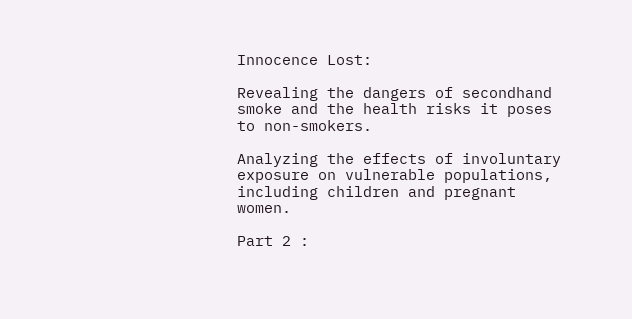Innocence Lost:

Revealing the dangers of secondhand smoke and the health risks it poses to non-smokers.

Analyzing the effects of involuntary exposure on vulnerable populations, including children and pregnant women.

Part 2 :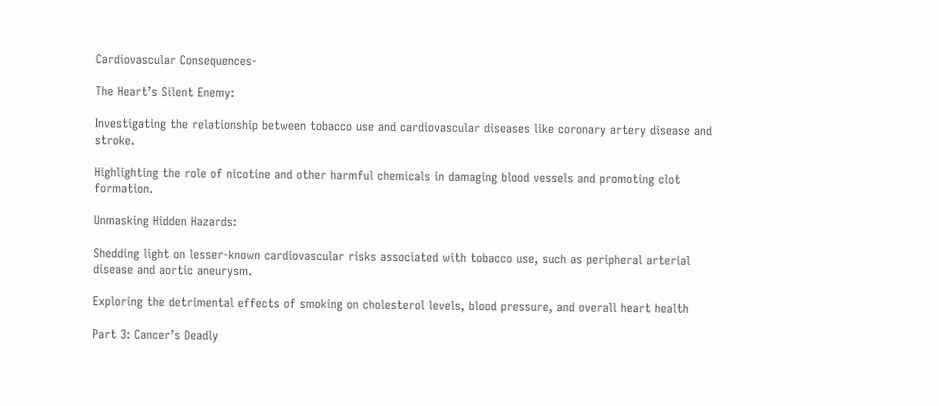Cardiovascular Consequences-

The Heart’s Silent Enemy:

Investigating the relationship between tobacco use and cardiovascular diseases like coronary artery disease and stroke.

Highlighting the role of nicotine and other harmful chemicals in damaging blood vessels and promoting clot formation.

Unmasking Hidden Hazards:

Shedding light on lesser-known cardiovascular risks associated with tobacco use, such as peripheral arterial disease and aortic aneurysm.

Exploring the detrimental effects of smoking on cholesterol levels, blood pressure, and overall heart health

Part 3: Cancer’s Deadly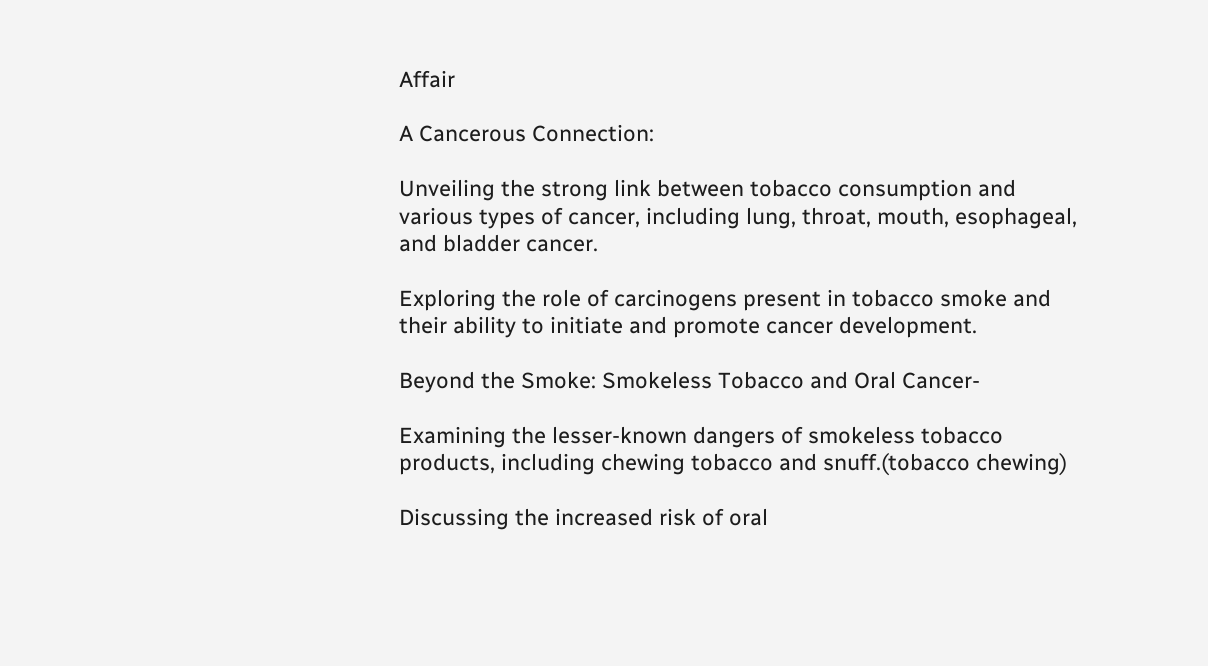Affair

A Cancerous Connection:

Unveiling the strong link between tobacco consumption and various types of cancer, including lung, throat, mouth, esophageal, and bladder cancer.

Exploring the role of carcinogens present in tobacco smoke and their ability to initiate and promote cancer development.

Beyond the Smoke: Smokeless Tobacco and Oral Cancer-

Examining the lesser-known dangers of smokeless tobacco products, including chewing tobacco and snuff.(tobacco chewing)

Discussing the increased risk of oral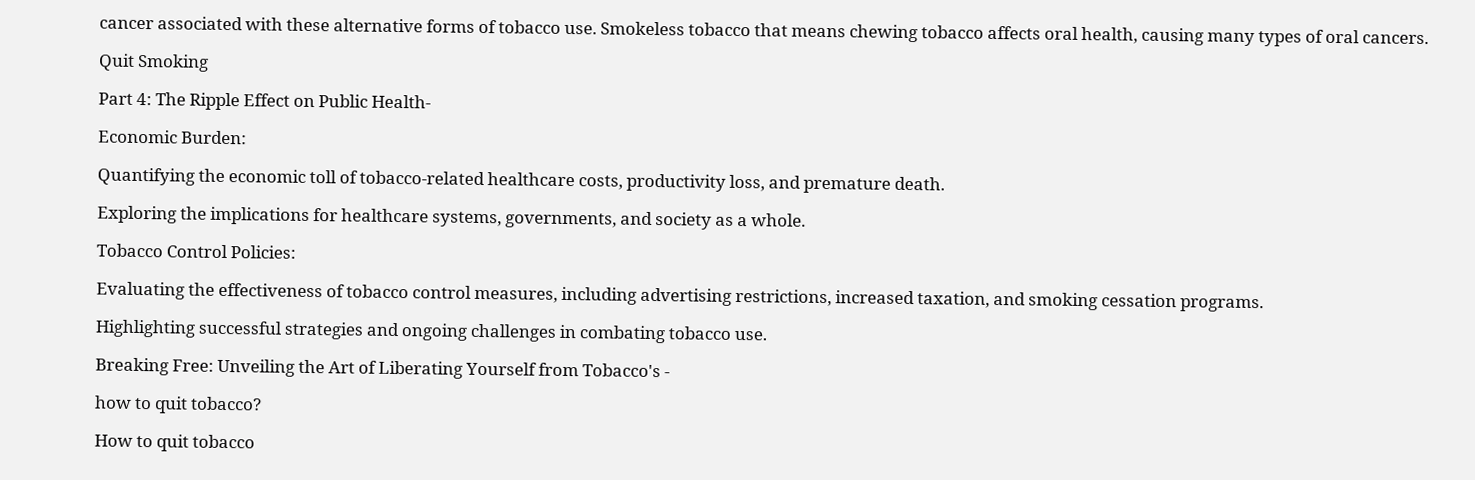cancer associated with these alternative forms of tobacco use. Smokeless tobacco that means chewing tobacco affects oral health, causing many types of oral cancers.

Quit Smoking

Part 4: The Ripple Effect on Public Health-

Economic Burden:

Quantifying the economic toll of tobacco-related healthcare costs, productivity loss, and premature death.

Exploring the implications for healthcare systems, governments, and society as a whole.

Tobacco Control Policies:

Evaluating the effectiveness of tobacco control measures, including advertising restrictions, increased taxation, and smoking cessation programs.

Highlighting successful strategies and ongoing challenges in combating tobacco use.

Breaking Free: Unveiling the Art of Liberating Yourself from Tobacco's -

how to quit tobacco?

How to quit tobacco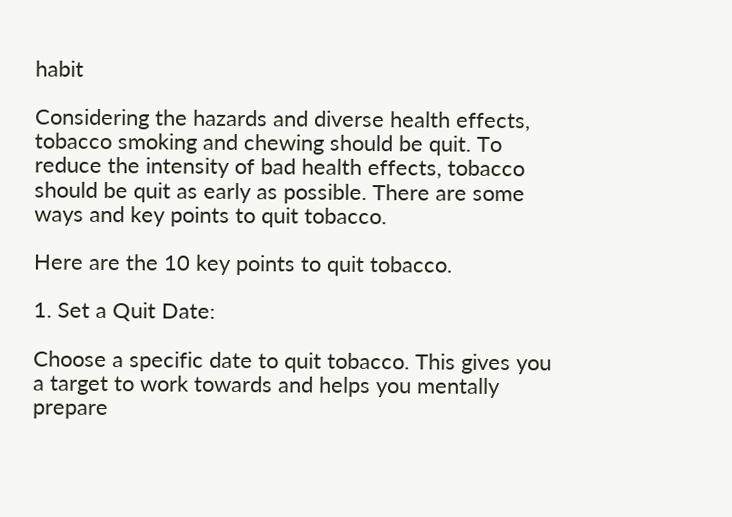habit

Considering the hazards and diverse health effects, tobacco smoking and chewing should be quit. To reduce the intensity of bad health effects, tobacco should be quit as early as possible. There are some ways and key points to quit tobacco.

Here are the 10 key points to quit tobacco.

1. Set a Quit Date:

Choose a specific date to quit tobacco. This gives you a target to work towards and helps you mentally prepare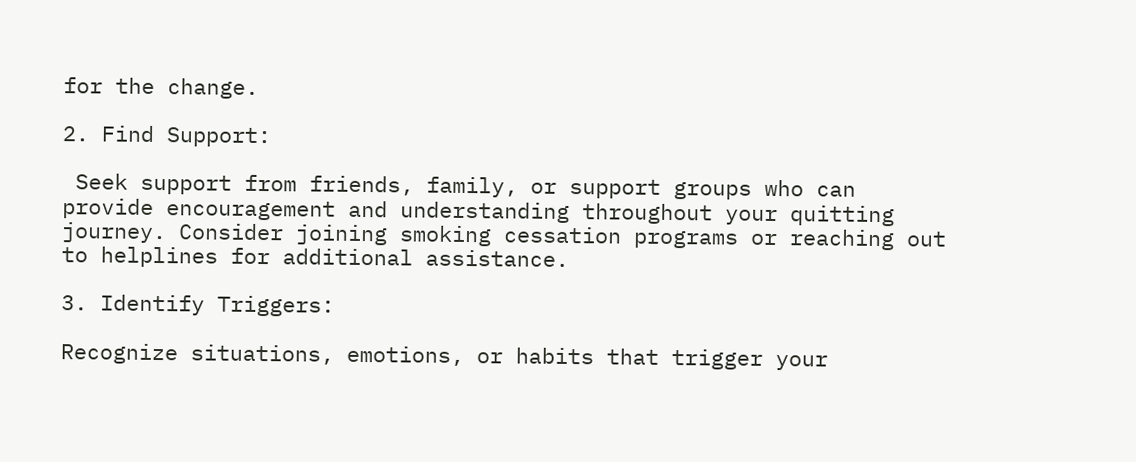for the change.

2. Find Support:

 Seek support from friends, family, or support groups who can provide encouragement and understanding throughout your quitting journey. Consider joining smoking cessation programs or reaching out to helplines for additional assistance.

3. Identify Triggers:

Recognize situations, emotions, or habits that trigger your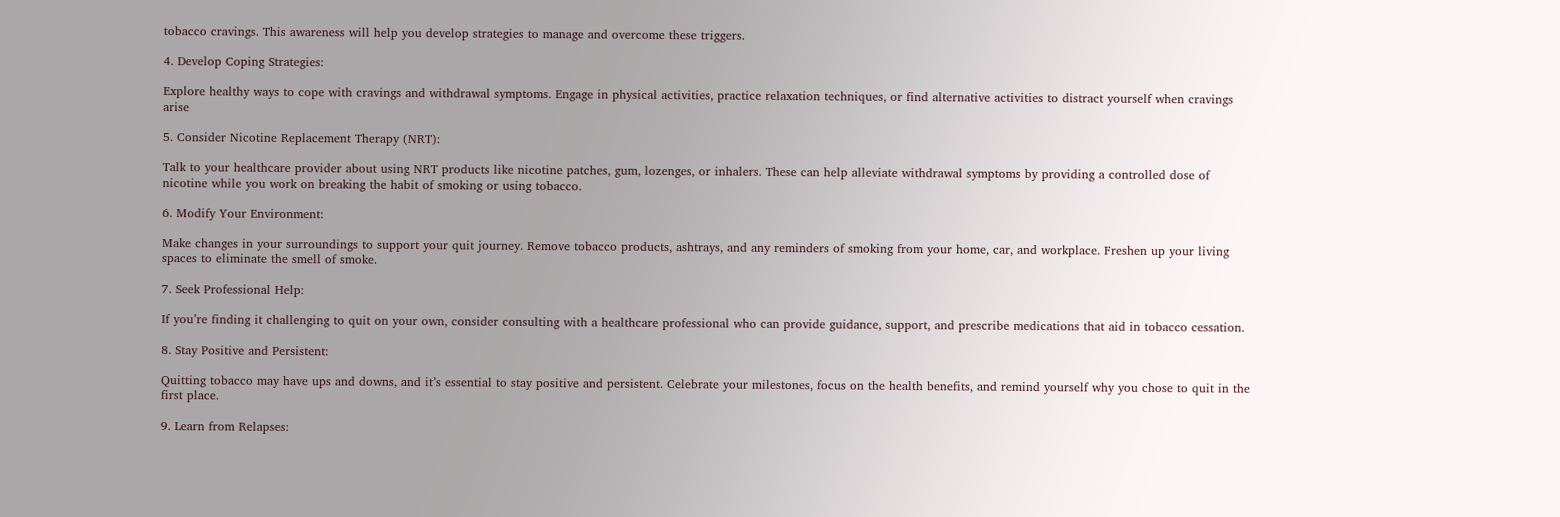tobacco cravings. This awareness will help you develop strategies to manage and overcome these triggers.

4. Develop Coping Strategies:

Explore healthy ways to cope with cravings and withdrawal symptoms. Engage in physical activities, practice relaxation techniques, or find alternative activities to distract yourself when cravings arise

5. Consider Nicotine Replacement Therapy (NRT):

Talk to your healthcare provider about using NRT products like nicotine patches, gum, lozenges, or inhalers. These can help alleviate withdrawal symptoms by providing a controlled dose of nicotine while you work on breaking the habit of smoking or using tobacco.

6. Modify Your Environment:

Make changes in your surroundings to support your quit journey. Remove tobacco products, ashtrays, and any reminders of smoking from your home, car, and workplace. Freshen up your living spaces to eliminate the smell of smoke.

7. Seek Professional Help:

If you’re finding it challenging to quit on your own, consider consulting with a healthcare professional who can provide guidance, support, and prescribe medications that aid in tobacco cessation.

8. Stay Positive and Persistent:

Quitting tobacco may have ups and downs, and it’s essential to stay positive and persistent. Celebrate your milestones, focus on the health benefits, and remind yourself why you chose to quit in the first place.

9. Learn from Relapses: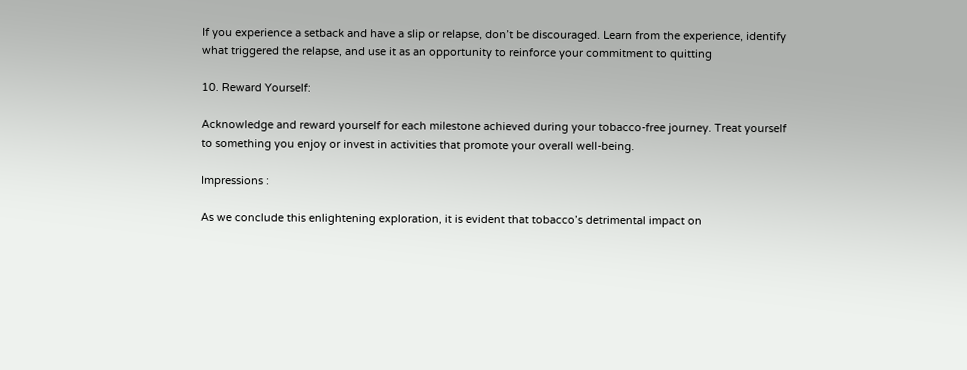If you experience a setback and have a slip or relapse, don’t be discouraged. Learn from the experience, identify what triggered the relapse, and use it as an opportunity to reinforce your commitment to quitting

10. Reward Yourself:

Acknowledge and reward yourself for each milestone achieved during your tobacco-free journey. Treat yourself to something you enjoy or invest in activities that promote your overall well-being.

Impressions :

As we conclude this enlightening exploration, it is evident that tobacco’s detrimental impact on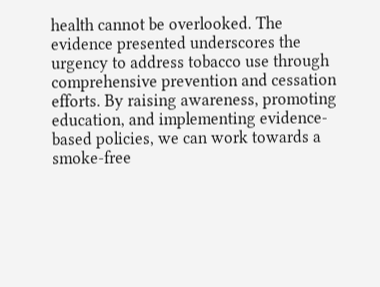health cannot be overlooked. The evidence presented underscores the urgency to address tobacco use through comprehensive prevention and cessation efforts. By raising awareness, promoting education, and implementing evidence-based policies, we can work towards a smoke-free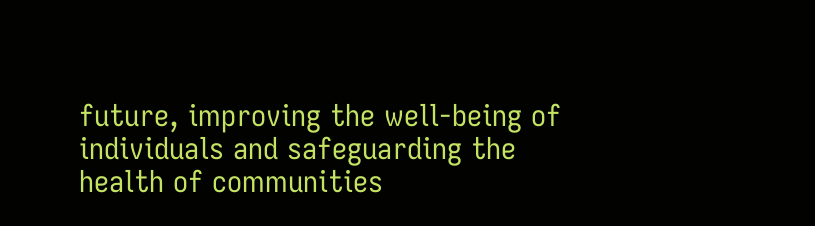future, improving the well-being of individuals and safeguarding the health of communities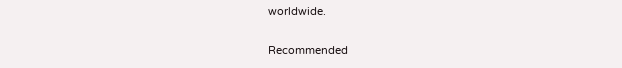worldwide.

Recommended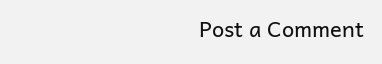Post a Comment